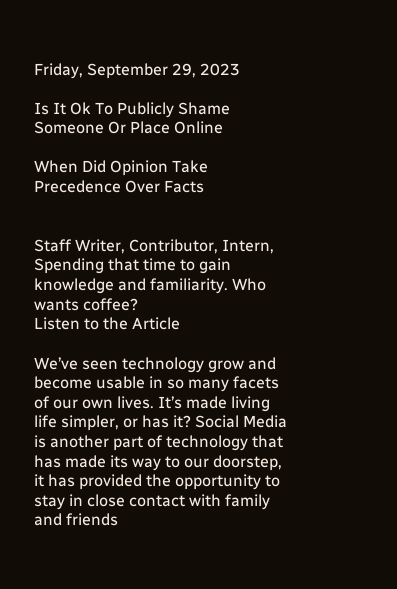Friday, September 29, 2023

Is It Ok To Publicly Shame Someone Or Place Online

When Did Opinion Take Precedence Over Facts


Staff Writer, Contributor, Intern, Spending that time to gain knowledge and familiarity. Who wants coffee?
Listen to the Article

We’ve seen technology grow and become usable in so many facets of our own lives. It’s made living life simpler, or has it? Social Media is another part of technology that has made its way to our doorstep, it has provided the opportunity to stay in close contact with family and friends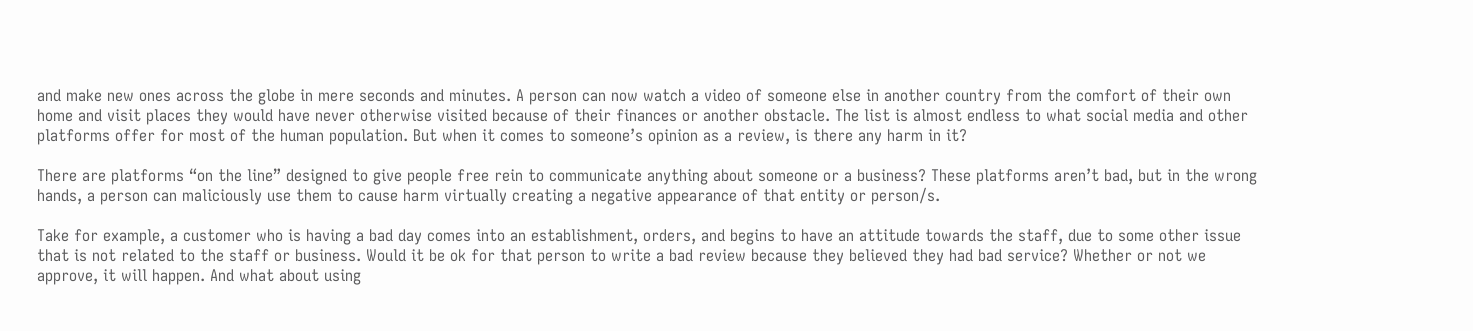and make new ones across the globe in mere seconds and minutes. A person can now watch a video of someone else in another country from the comfort of their own home and visit places they would have never otherwise visited because of their finances or another obstacle. The list is almost endless to what social media and other platforms offer for most of the human population. But when it comes to someone’s opinion as a review, is there any harm in it?

There are platforms “on the line” designed to give people free rein to communicate anything about someone or a business? These platforms aren’t bad, but in the wrong hands, a person can maliciously use them to cause harm virtually creating a negative appearance of that entity or person/s.

Take for example, a customer who is having a bad day comes into an establishment, orders, and begins to have an attitude towards the staff, due to some other issue that is not related to the staff or business. Would it be ok for that person to write a bad review because they believed they had bad service? Whether or not we approve, it will happen. And what about using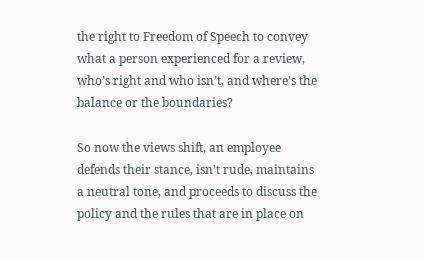the right to Freedom of Speech to convey what a person experienced for a review, who’s right and who isn’t, and where’s the balance or the boundaries?

So now the views shift, an employee defends their stance, isn’t rude, maintains a neutral tone, and proceeds to discuss the policy and the rules that are in place on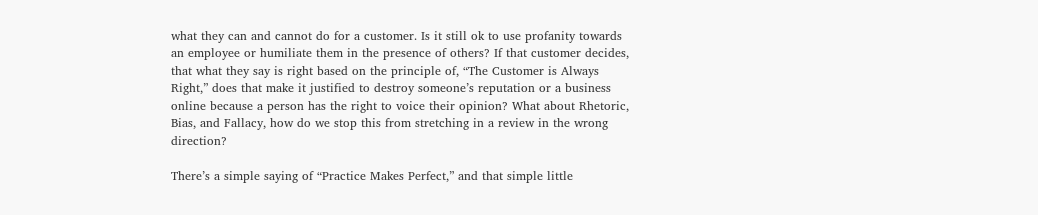what they can and cannot do for a customer. Is it still ok to use profanity towards an employee or humiliate them in the presence of others? If that customer decides, that what they say is right based on the principle of, “The Customer is Always Right,” does that make it justified to destroy someone’s reputation or a business online because a person has the right to voice their opinion? What about Rhetoric, Bias, and Fallacy, how do we stop this from stretching in a review in the wrong direction?

There’s a simple saying of “Practice Makes Perfect,” and that simple little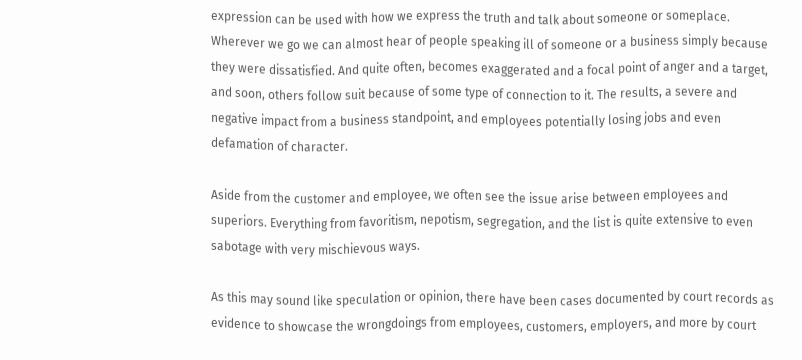expression can be used with how we express the truth and talk about someone or someplace. Wherever we go we can almost hear of people speaking ill of someone or a business simply because they were dissatisfied. And quite often, becomes exaggerated and a focal point of anger and a target, and soon, others follow suit because of some type of connection to it. The results, a severe and negative impact from a business standpoint, and employees potentially losing jobs and even defamation of character.

Aside from the customer and employee, we often see the issue arise between employees and superiors. Everything from favoritism, nepotism, segregation, and the list is quite extensive to even sabotage with very mischievous ways.

As this may sound like speculation or opinion, there have been cases documented by court records as evidence to showcase the wrongdoings from employees, customers, employers, and more by court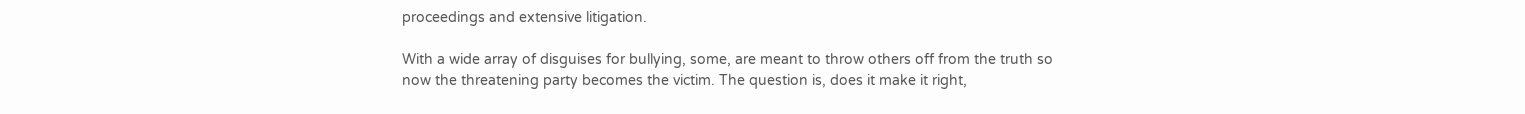proceedings and extensive litigation.

With a wide array of disguises for bullying, some, are meant to throw others off from the truth so now the threatening party becomes the victim. The question is, does it make it right,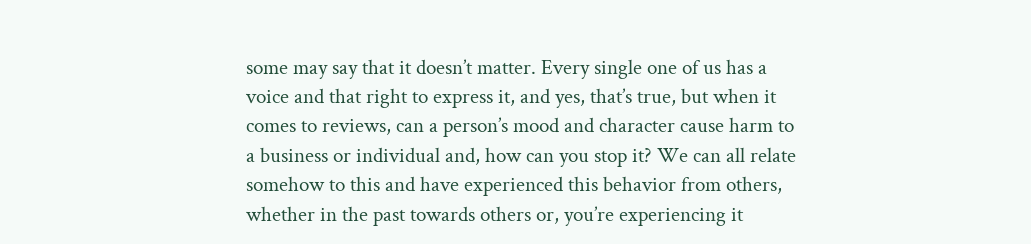some may say that it doesn’t matter. Every single one of us has a voice and that right to express it, and yes, that’s true, but when it comes to reviews, can a person’s mood and character cause harm to a business or individual and, how can you stop it? We can all relate somehow to this and have experienced this behavior from others, whether in the past towards others or, you’re experiencing it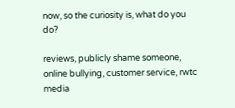now, so the curiosity is, what do you do?

reviews, publicly shame someone, online bullying, customer service, rwtc media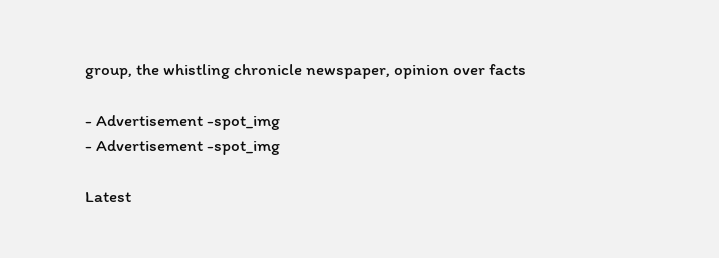group, the whistling chronicle newspaper, opinion over facts

- Advertisement -spot_img
- Advertisement -spot_img

Latest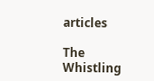articles

The Whistling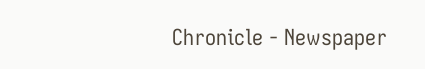Chronicle - Newspaper